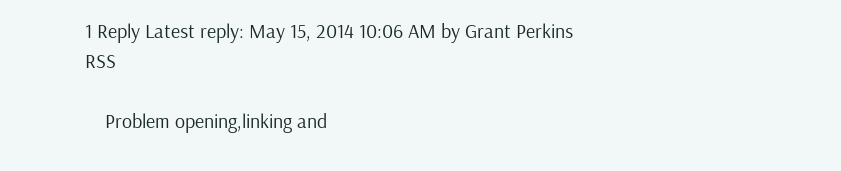1 Reply Latest reply: May 15, 2014 10:06 AM by Grant Perkins RSS

    Problem opening,linking and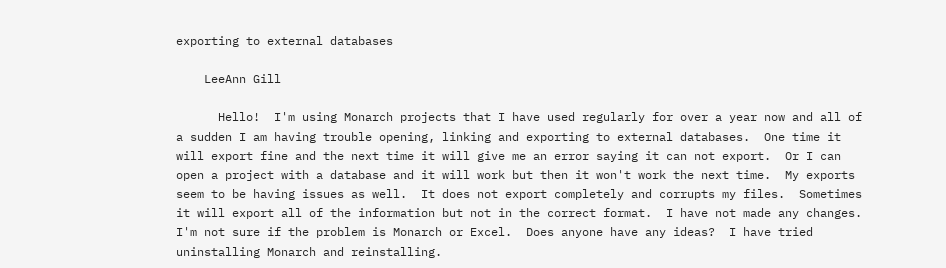exporting to external databases

    LeeAnn Gill

      Hello!  I'm using Monarch projects that I have used regularly for over a year now and all of a sudden I am having trouble opening, linking and exporting to external databases.  One time it will export fine and the next time it will give me an error saying it can not export.  Or I can open a project with a database and it will work but then it won't work the next time.  My exports seem to be having issues as well.  It does not export completely and corrupts my files.  Sometimes it will export all of the information but not in the correct format.  I have not made any changes.  I'm not sure if the problem is Monarch or Excel.  Does anyone have any ideas?  I have tried uninstalling Monarch and reinstalling.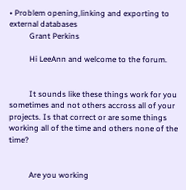• Problem opening,linking and exporting to external databases
          Grant Perkins

          Hi LeeAnn and welcome to the forum.


          It sounds like these things work for you sometimes and not others accross all of your projects. Is that correct or are some things working all of the time and others none of the time?


          Are you working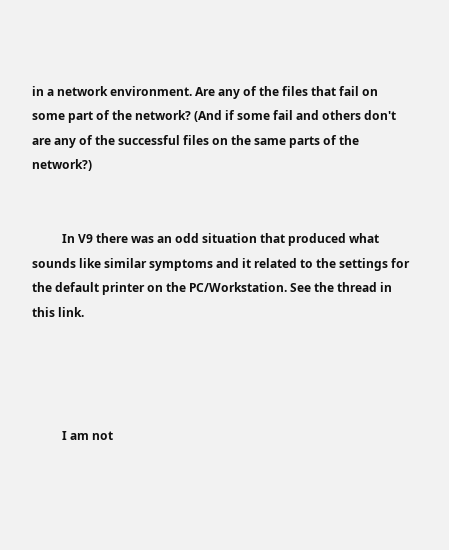in a network environment. Are any of the files that fail on some part of the network? (And if some fail and others don't are any of the successful files on the same parts of the network?)


          In V9 there was an odd situation that produced what sounds like similar symptoms and it related to the settings for the default printer on the PC/Workstation. See the thread in this link.




          I am not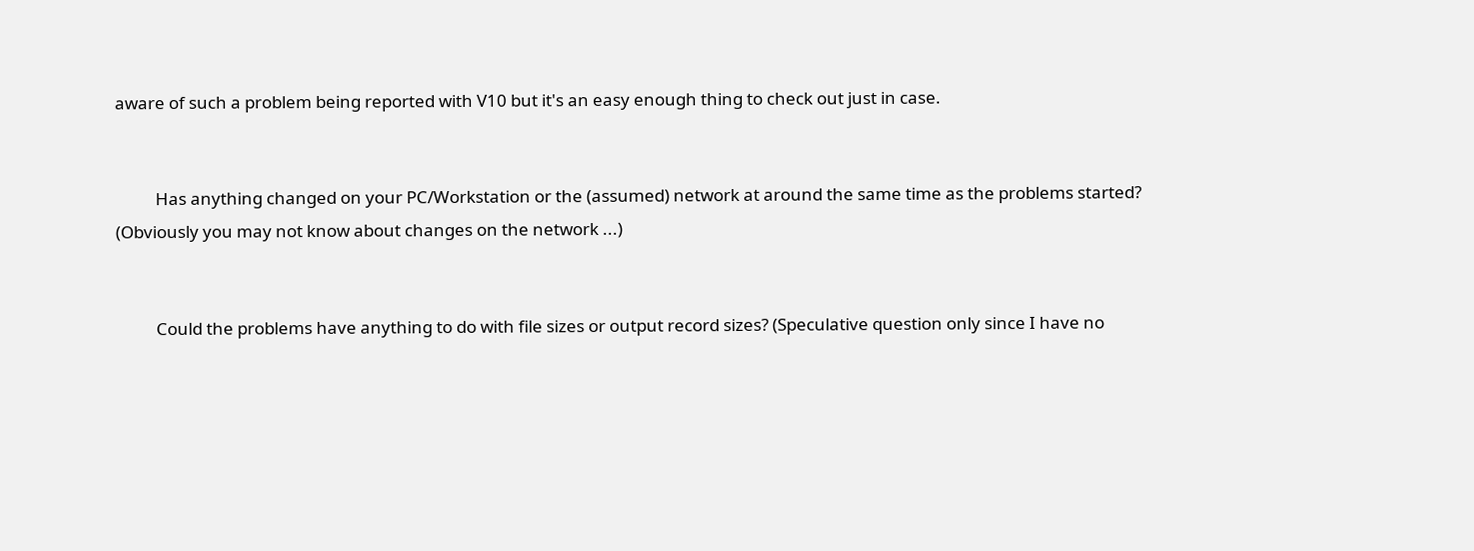aware of such a problem being reported with V10 but it's an easy enough thing to check out just in case.


          Has anything changed on your PC/Workstation or the (assumed) network at around the same time as the problems started? (Obviously you may not know about changes on the network ...)


          Could the problems have anything to do with file sizes or output record sizes? (Speculative question only since I have no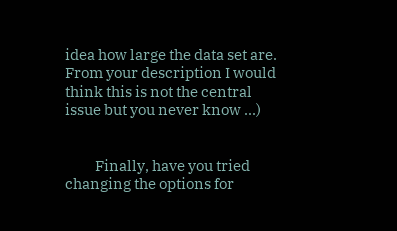idea how large the data set are. From your description I would think this is not the central issue but you never know ...)


          Finally, have you tried changing the options for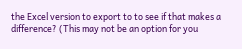the Excel version to export to to see if that makes a difference? (This may not be an option for you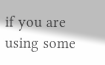if you are using some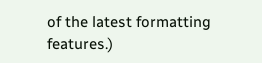of the latest formatting features.)